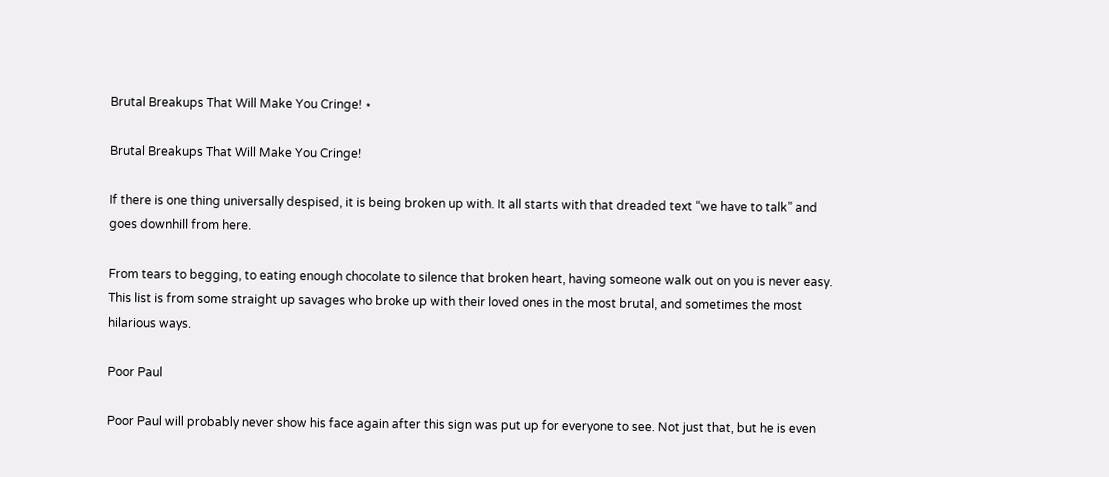Brutal Breakups That Will Make You Cringe! ⋆

Brutal Breakups That Will Make You Cringe!

If there is one thing universally despised, it is being broken up with. It all starts with that dreaded text “we have to talk” and goes downhill from here.

From tears to begging, to eating enough chocolate to silence that broken heart, having someone walk out on you is never easy. This list is from some straight up savages who broke up with their loved ones in the most brutal, and sometimes the most hilarious ways.

Poor Paul

Poor Paul will probably never show his face again after this sign was put up for everyone to see. Not just that, but he is even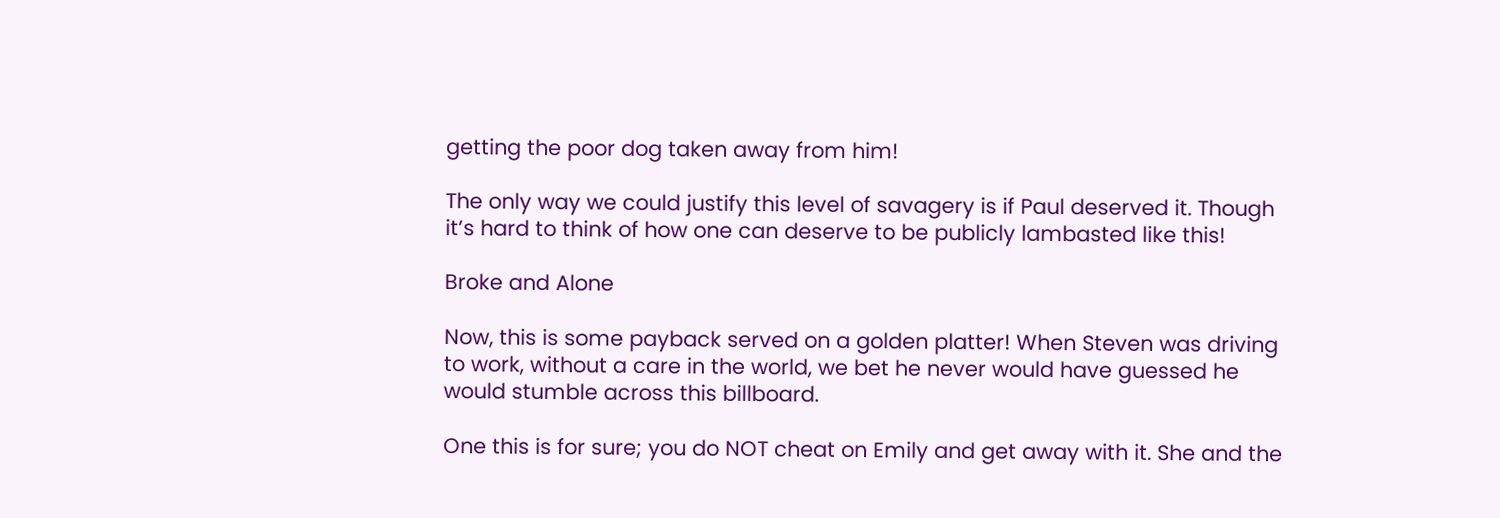getting the poor dog taken away from him!

The only way we could justify this level of savagery is if Paul deserved it. Though it’s hard to think of how one can deserve to be publicly lambasted like this!

Broke and Alone

Now, this is some payback served on a golden platter! When Steven was driving to work, without a care in the world, we bet he never would have guessed he would stumble across this billboard.

One this is for sure; you do NOT cheat on Emily and get away with it. She and the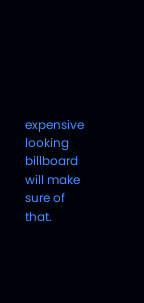expensive looking billboard will make sure of that.